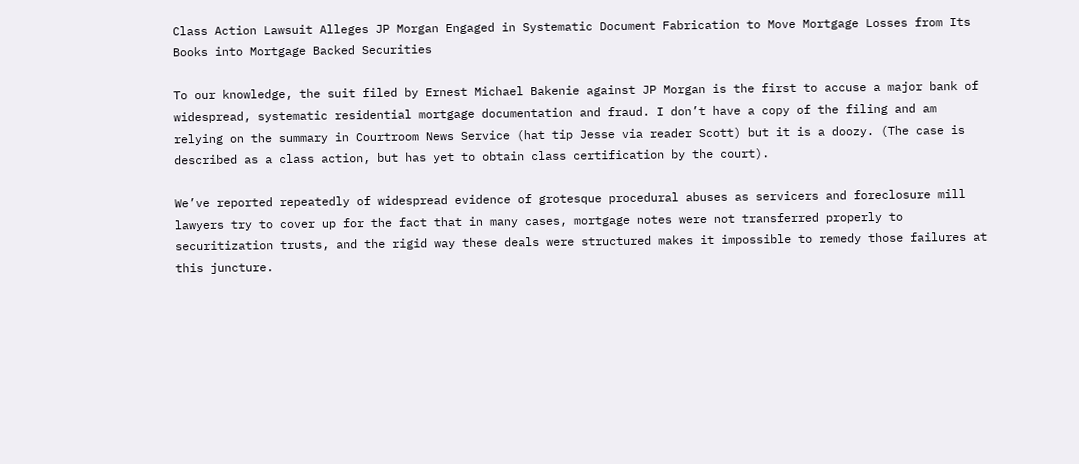Class Action Lawsuit Alleges JP Morgan Engaged in Systematic Document Fabrication to Move Mortgage Losses from Its Books into Mortgage Backed Securities

To our knowledge, the suit filed by Ernest Michael Bakenie against JP Morgan is the first to accuse a major bank of widespread, systematic residential mortgage documentation and fraud. I don’t have a copy of the filing and am relying on the summary in Courtroom News Service (hat tip Jesse via reader Scott) but it is a doozy. (The case is described as a class action, but has yet to obtain class certification by the court).

We’ve reported repeatedly of widespread evidence of grotesque procedural abuses as servicers and foreclosure mill lawyers try to cover up for the fact that in many cases, mortgage notes were not transferred properly to securitization trusts, and the rigid way these deals were structured makes it impossible to remedy those failures at this juncture.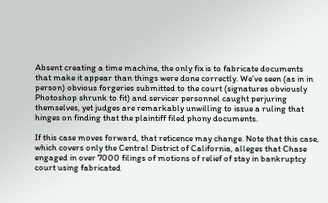Absent creating a time machine, the only fix is to fabricate documents that make it appear than things were done correctly. We’ve seen (as in in person) obvious forgeries submitted to the court (signatures obviously Photoshop shrunk to fit) and servicer personnel caught perjuring themselves, yet judges are remarkably unwilling to issue a ruling that hinges on finding that the plaintiff filed phony documents.

If this case moves forward, that reticence may change. Note that this case, which covers only the Central District of California, alleges that Chase engaged in over 7000 filings of motions of relief of stay in bankruptcy court using fabricated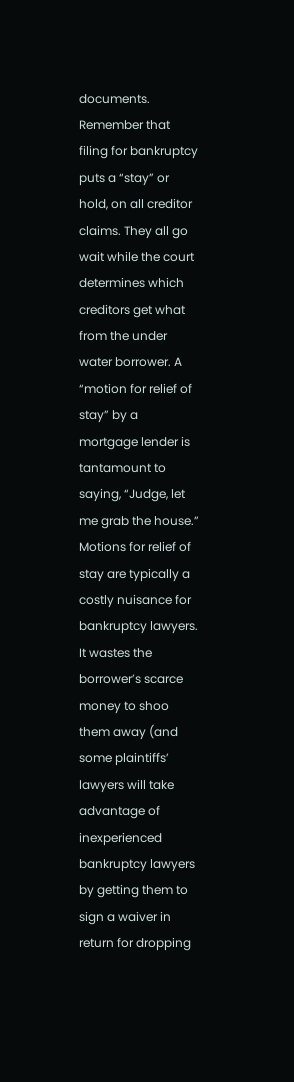documents. Remember that filing for bankruptcy puts a “stay” or hold, on all creditor claims. They all go wait while the court determines which creditors get what from the under water borrower. A “motion for relief of stay” by a mortgage lender is tantamount to saying, “Judge, let me grab the house.” Motions for relief of stay are typically a costly nuisance for bankruptcy lawyers. It wastes the borrower’s scarce money to shoo them away (and some plaintiffs’ lawyers will take advantage of inexperienced bankruptcy lawyers by getting them to sign a waiver in return for dropping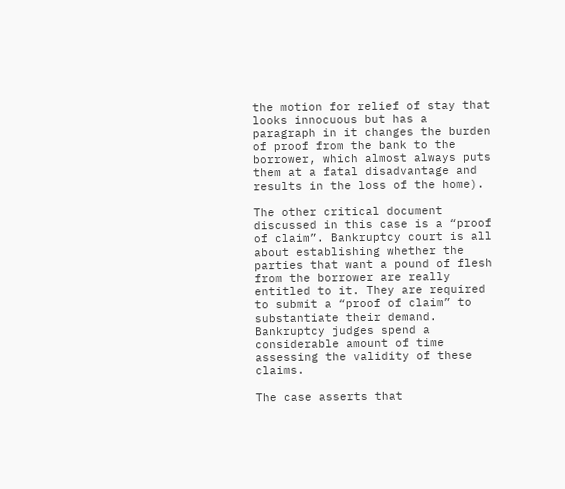the motion for relief of stay that looks innocuous but has a paragraph in it changes the burden of proof from the bank to the borrower, which almost always puts them at a fatal disadvantage and results in the loss of the home).

The other critical document discussed in this case is a “proof of claim”. Bankruptcy court is all about establishing whether the parties that want a pound of flesh from the borrower are really entitled to it. They are required to submit a “proof of claim” to substantiate their demand. Bankruptcy judges spend a considerable amount of time assessing the validity of these claims.

The case asserts that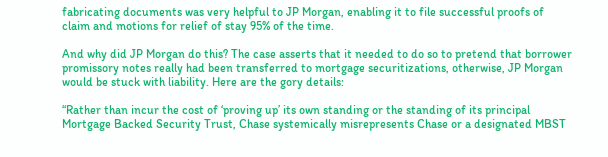fabricating documents was very helpful to JP Morgan, enabling it to file successful proofs of claim and motions for relief of stay 95% of the time.

And why did JP Morgan do this? The case asserts that it needed to do so to pretend that borrower promissory notes really had been transferred to mortgage securitizations, otherwise, JP Morgan would be stuck with liability. Here are the gory details:

“Rather than incur the cost of ‘proving up’ its own standing or the standing of its principal Mortgage Backed Security Trust, Chase systemically misrepresents Chase or a designated MBST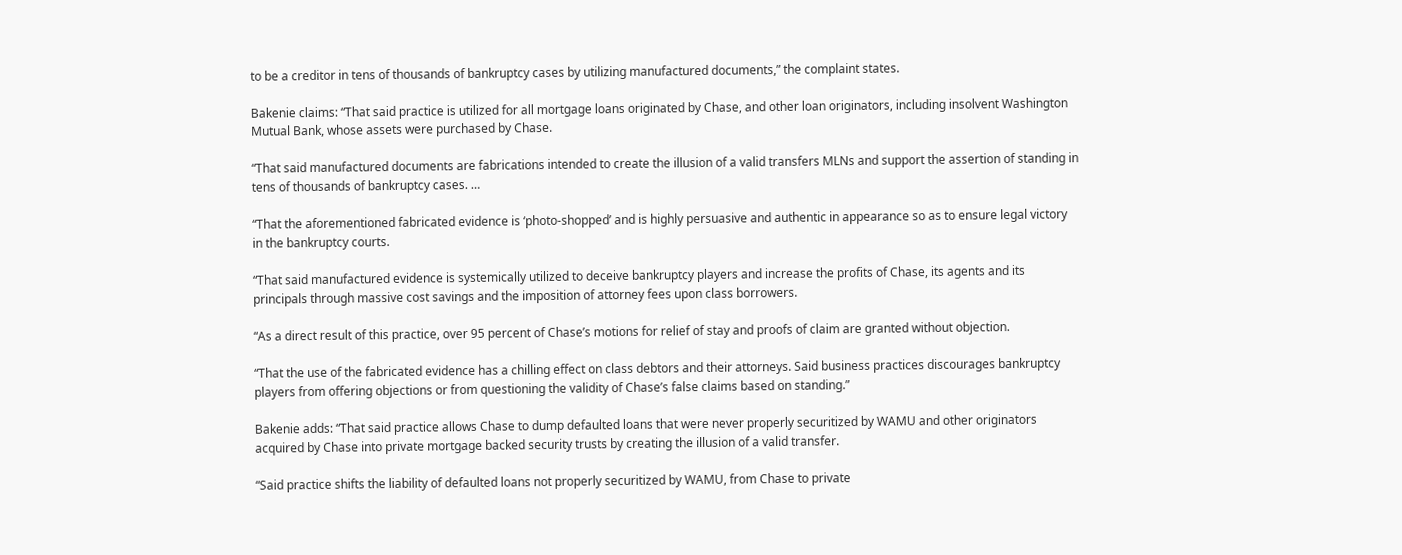to be a creditor in tens of thousands of bankruptcy cases by utilizing manufactured documents,” the complaint states.

Bakenie claims: “That said practice is utilized for all mortgage loans originated by Chase, and other loan originators, including insolvent Washington Mutual Bank, whose assets were purchased by Chase.

“That said manufactured documents are fabrications intended to create the illusion of a valid transfers MLNs and support the assertion of standing in tens of thousands of bankruptcy cases. …

“That the aforementioned fabricated evidence is ‘photo-shopped’ and is highly persuasive and authentic in appearance so as to ensure legal victory in the bankruptcy courts.

“That said manufactured evidence is systemically utilized to deceive bankruptcy players and increase the profits of Chase, its agents and its principals through massive cost savings and the imposition of attorney fees upon class borrowers.

“As a direct result of this practice, over 95 percent of Chase’s motions for relief of stay and proofs of claim are granted without objection.

“That the use of the fabricated evidence has a chilling effect on class debtors and their attorneys. Said business practices discourages bankruptcy players from offering objections or from questioning the validity of Chase’s false claims based on standing.”

Bakenie adds: “That said practice allows Chase to dump defaulted loans that were never properly securitized by WAMU and other originators acquired by Chase into private mortgage backed security trusts by creating the illusion of a valid transfer.

“Said practice shifts the liability of defaulted loans not properly securitized by WAMU, from Chase to private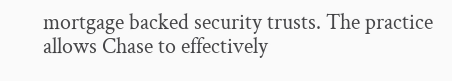mortgage backed security trusts. The practice allows Chase to effectively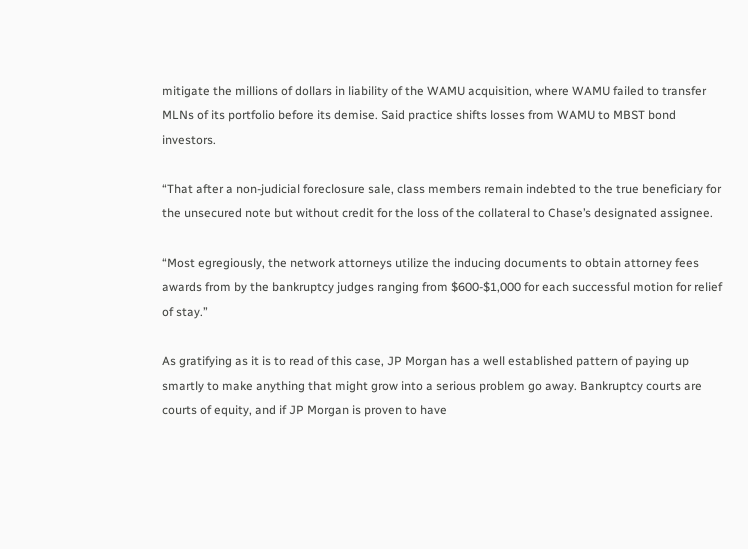mitigate the millions of dollars in liability of the WAMU acquisition, where WAMU failed to transfer MLNs of its portfolio before its demise. Said practice shifts losses from WAMU to MBST bond investors.

“That after a non-judicial foreclosure sale, class members remain indebted to the true beneficiary for the unsecured note but without credit for the loss of the collateral to Chase’s designated assignee.

“Most egregiously, the network attorneys utilize the inducing documents to obtain attorney fees awards from by the bankruptcy judges ranging from $600-$1,000 for each successful motion for relief of stay.”

As gratifying as it is to read of this case, JP Morgan has a well established pattern of paying up smartly to make anything that might grow into a serious problem go away. Bankruptcy courts are courts of equity, and if JP Morgan is proven to have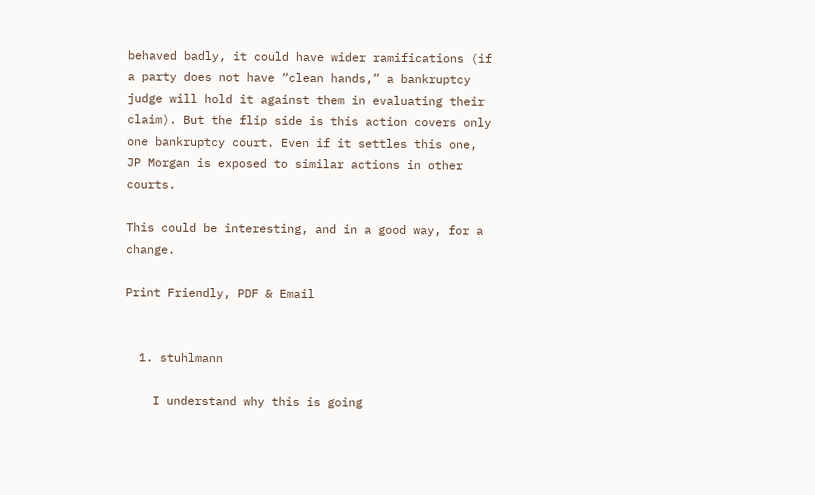behaved badly, it could have wider ramifications (if a party does not have “clean hands,” a bankruptcy judge will hold it against them in evaluating their claim). But the flip side is this action covers only one bankruptcy court. Even if it settles this one, JP Morgan is exposed to similar actions in other courts.

This could be interesting, and in a good way, for a change.

Print Friendly, PDF & Email


  1. stuhlmann

    I understand why this is going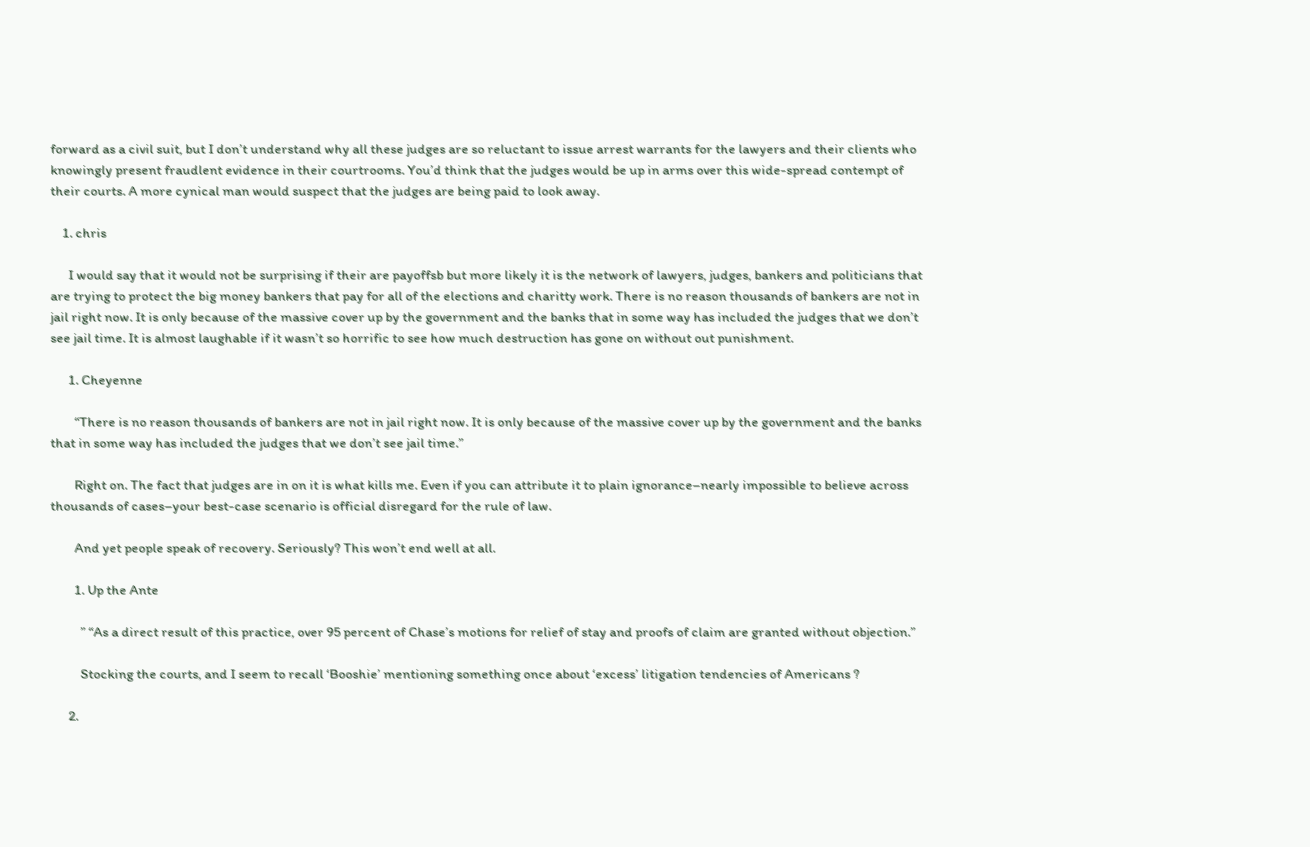forward as a civil suit, but I don’t understand why all these judges are so reluctant to issue arrest warrants for the lawyers and their clients who knowingly present fraudlent evidence in their courtrooms. You’d think that the judges would be up in arms over this wide-spread contempt of their courts. A more cynical man would suspect that the judges are being paid to look away.

    1. chris

      I would say that it would not be surprising if their are payoffsb but more likely it is the network of lawyers, judges, bankers and politicians that are trying to protect the big money bankers that pay for all of the elections and charitty work. There is no reason thousands of bankers are not in jail right now. It is only because of the massive cover up by the government and the banks that in some way has included the judges that we don’t see jail time. It is almost laughable if it wasn’t so horrific to see how much destruction has gone on without out punishment.

      1. Cheyenne

        “There is no reason thousands of bankers are not in jail right now. It is only because of the massive cover up by the government and the banks that in some way has included the judges that we don’t see jail time.”

        Right on. The fact that judges are in on it is what kills me. Even if you can attribute it to plain ignorance–nearly impossible to believe across thousands of cases–your best-case scenario is official disregard for the rule of law.

        And yet people speak of recovery. Seriously? This won’t end well at all.

        1. Up the Ante

          ” “As a direct result of this practice, over 95 percent of Chase’s motions for relief of stay and proofs of claim are granted without objection.”

          Stocking the courts, and I seem to recall ‘Booshie’ mentioning something once about ‘excess’ litigation tendencies of Americans ?

      2.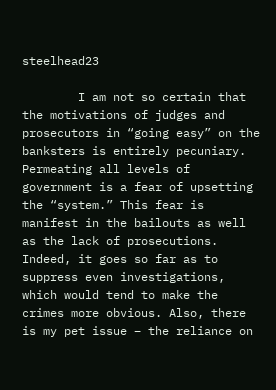steelhead23

        I am not so certain that the motivations of judges and prosecutors in “going easy” on the banksters is entirely pecuniary. Permeating all levels of government is a fear of upsetting the “system.” This fear is manifest in the bailouts as well as the lack of prosecutions. Indeed, it goes so far as to suppress even investigations, which would tend to make the crimes more obvious. Also, there is my pet issue – the reliance on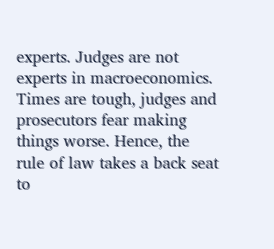experts. Judges are not experts in macroeconomics. Times are tough, judges and prosecutors fear making things worse. Hence, the rule of law takes a back seat to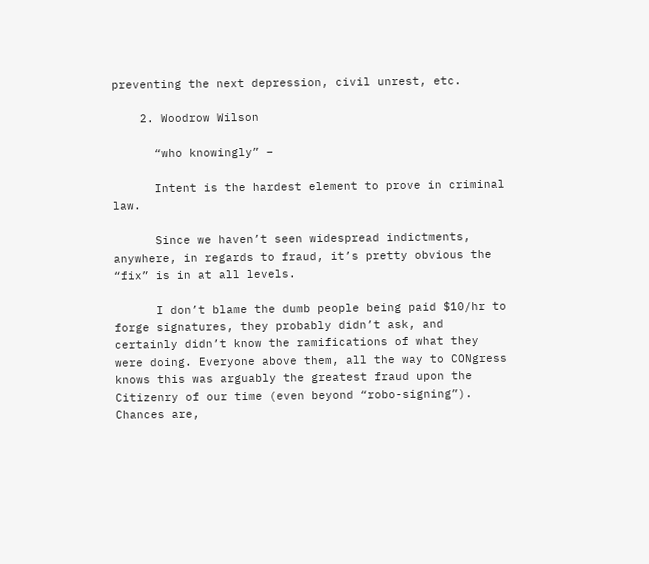preventing the next depression, civil unrest, etc.

    2. Woodrow Wilson

      “who knowingly” –

      Intent is the hardest element to prove in criminal law.

      Since we haven’t seen widespread indictments, anywhere, in regards to fraud, it’s pretty obvious the “fix” is in at all levels.

      I don’t blame the dumb people being paid $10/hr to forge signatures, they probably didn’t ask, and certainly didn’t know the ramifications of what they were doing. Everyone above them, all the way to CONgress knows this was arguably the greatest fraud upon the Citizenry of our time (even beyond “robo-signing”). Chances are,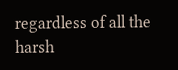regardless of all the harsh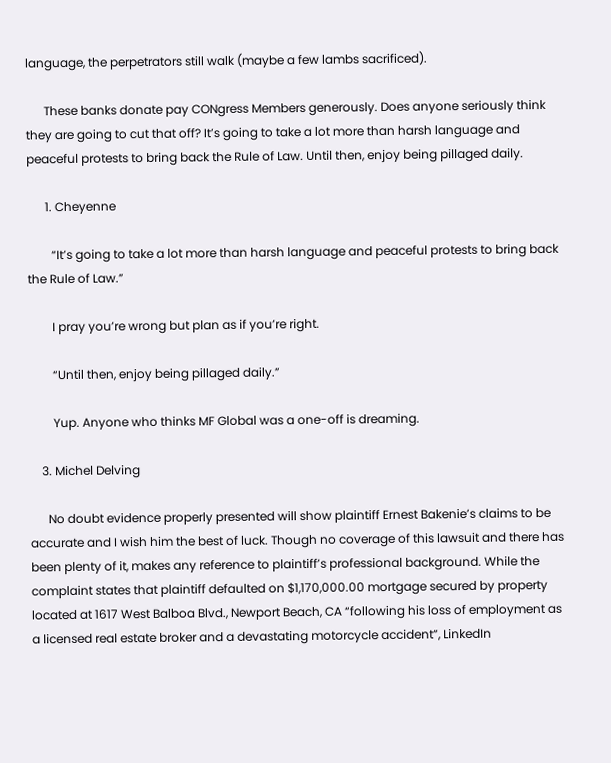language, the perpetrators still walk (maybe a few lambs sacrificed).

      These banks donate pay CONgress Members generously. Does anyone seriously think they are going to cut that off? It’s going to take a lot more than harsh language and peaceful protests to bring back the Rule of Law. Until then, enjoy being pillaged daily.

      1. Cheyenne

        “It’s going to take a lot more than harsh language and peaceful protests to bring back the Rule of Law.”

        I pray you’re wrong but plan as if you’re right.

        “Until then, enjoy being pillaged daily.”

        Yup. Anyone who thinks MF Global was a one-off is dreaming.

    3. Michel Delving

      No doubt evidence properly presented will show plaintiff Ernest Bakenie’s claims to be accurate and I wish him the best of luck. Though no coverage of this lawsuit and there has been plenty of it, makes any reference to plaintiff’s professional background. While the complaint states that plaintiff defaulted on $1,170,000.00 mortgage secured by property located at 1617 West Balboa Blvd., Newport Beach, CA “following his loss of employment as a licensed real estate broker and a devastating motorcycle accident”, LinkedIn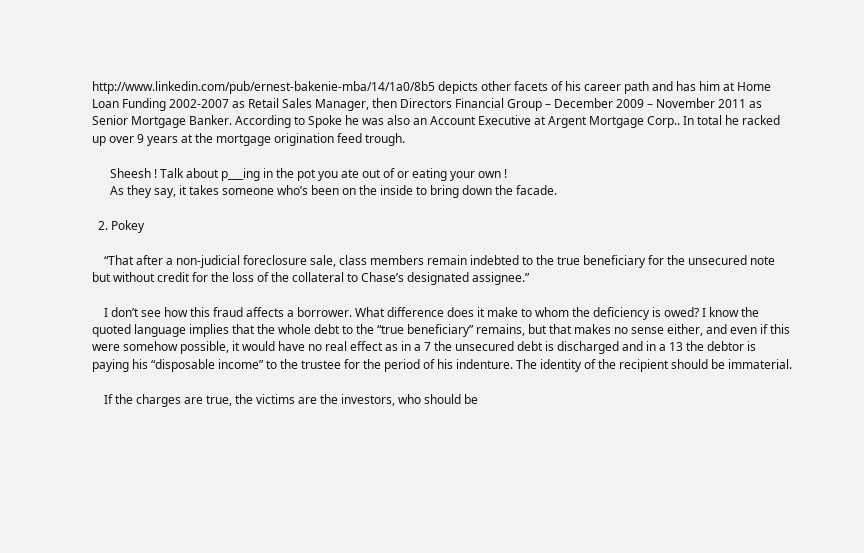http://www.linkedin.com/pub/ernest-bakenie-mba/14/1a0/8b5 depicts other facets of his career path and has him at Home Loan Funding 2002-2007 as Retail Sales Manager, then Directors Financial Group – December 2009 – November 2011 as Senior Mortgage Banker. According to Spoke he was also an Account Executive at Argent Mortgage Corp.. In total he racked up over 9 years at the mortgage origination feed trough.

      Sheesh ! Talk about p___ing in the pot you ate out of or eating your own !
      As they say, it takes someone who’s been on the inside to bring down the facade.

  2. Pokey

    “That after a non-judicial foreclosure sale, class members remain indebted to the true beneficiary for the unsecured note but without credit for the loss of the collateral to Chase’s designated assignee.”

    I don’t see how this fraud affects a borrower. What difference does it make to whom the deficiency is owed? I know the quoted language implies that the whole debt to the “true beneficiary” remains, but that makes no sense either, and even if this were somehow possible, it would have no real effect as in a 7 the unsecured debt is discharged and in a 13 the debtor is paying his “disposable income” to the trustee for the period of his indenture. The identity of the recipient should be immaterial.

    If the charges are true, the victims are the investors, who should be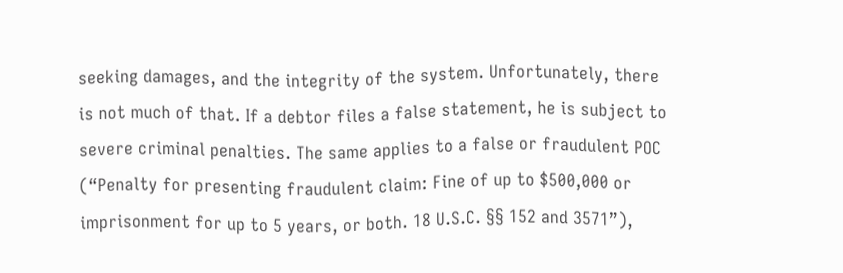seeking damages, and the integrity of the system. Unfortunately, there is not much of that. If a debtor files a false statement, he is subject to severe criminal penalties. The same applies to a false or fraudulent POC (“Penalty for presenting fraudulent claim: Fine of up to $500,000 or imprisonment for up to 5 years, or both. 18 U.S.C. §§ 152 and 3571”),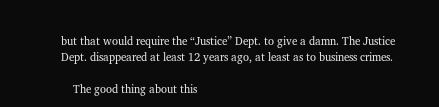but that would require the “Justice” Dept. to give a damn. The Justice Dept. disappeared at least 12 years ago, at least as to business crimes.

    The good thing about this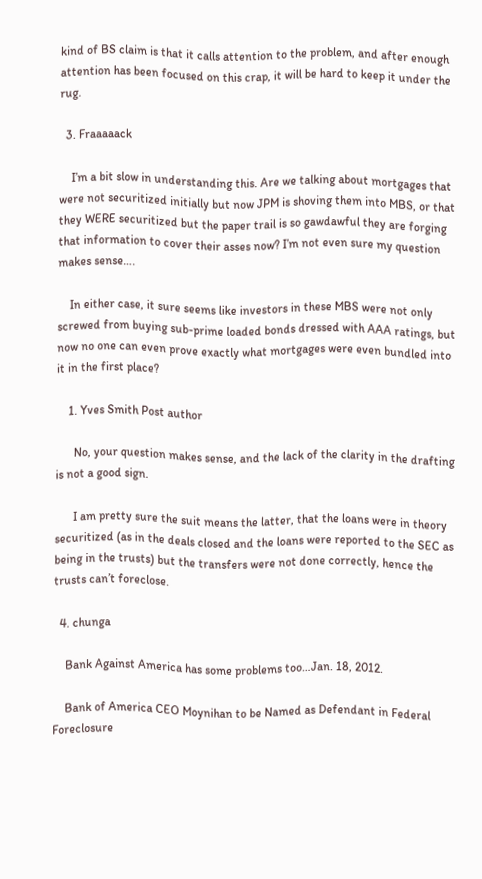kind of BS claim is that it calls attention to the problem, and after enough attention has been focused on this crap, it will be hard to keep it under the rug.

  3. Fraaaaack

    I’m a bit slow in understanding this. Are we talking about mortgages that were not securitized initially but now JPM is shoving them into MBS, or that they WERE securitized but the paper trail is so gawdawful they are forging that information to cover their asses now? I’m not even sure my question makes sense….

    In either case, it sure seems like investors in these MBS were not only screwed from buying sub-prime loaded bonds dressed with AAA ratings, but now no one can even prove exactly what mortgages were even bundled into it in the first place?

    1. Yves Smith Post author

      No, your question makes sense, and the lack of the clarity in the drafting is not a good sign.

      I am pretty sure the suit means the latter, that the loans were in theory securitized (as in the deals closed and the loans were reported to the SEC as being in the trusts) but the transfers were not done correctly, hence the trusts can’t foreclose.

  4. chunga

    Bank Against America has some problems too…Jan. 18, 2012.

    Bank of America CEO Moynihan to be Named as Defendant in Federal Foreclosure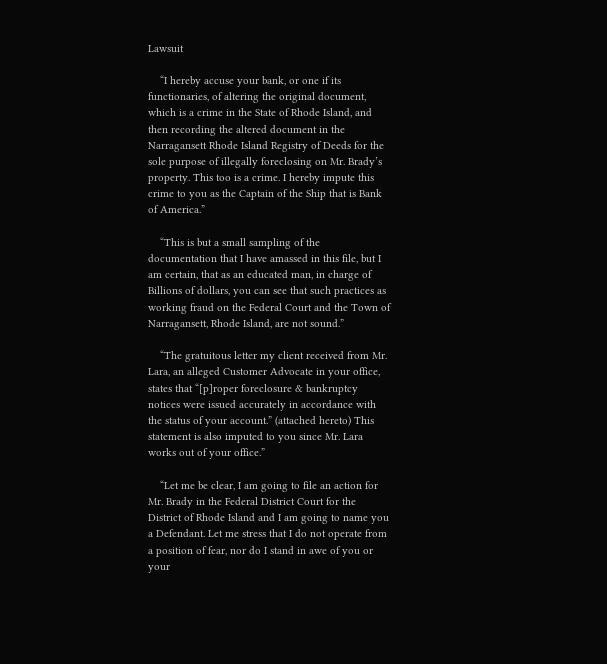Lawsuit

    “I hereby accuse your bank, or one if its functionaries, of altering the original document, which is a crime in the State of Rhode Island, and then recording the altered document in the Narragansett Rhode Island Registry of Deeds for the sole purpose of illegally foreclosing on Mr. Brady’s property. This too is a crime. I hereby impute this crime to you as the Captain of the Ship that is Bank of America.”

    “This is but a small sampling of the documentation that I have amassed in this file, but I am certain, that as an educated man, in charge of Billions of dollars, you can see that such practices as working fraud on the Federal Court and the Town of Narragansett, Rhode Island, are not sound.”

    “The gratuitous letter my client received from Mr. Lara, an alleged Customer Advocate in your office, states that “[p]roper foreclosure & bankruptcy notices were issued accurately in accordance with the status of your account.” (attached hereto) This statement is also imputed to you since Mr. Lara works out of your office.”

    “Let me be clear, I am going to file an action for Mr. Brady in the Federal District Court for the District of Rhode Island and I am going to name you a Defendant. Let me stress that I do not operate from a position of fear, nor do I stand in awe of you or your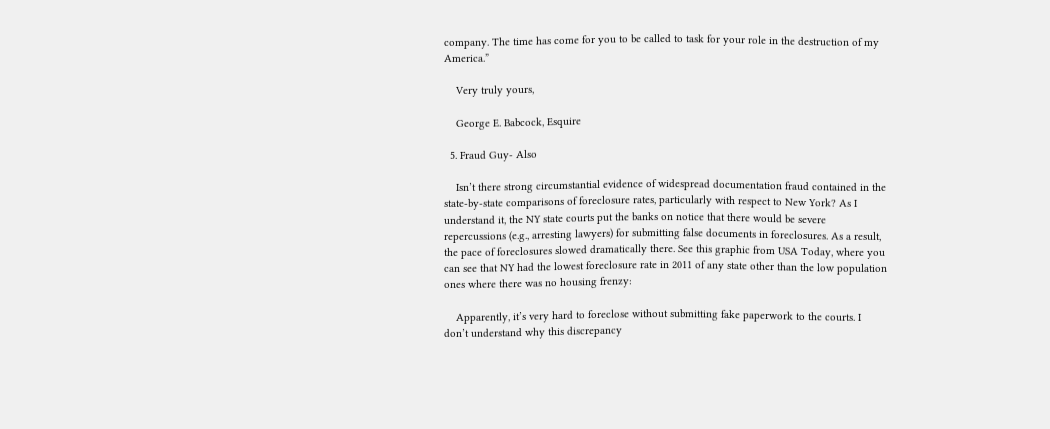company. The time has come for you to be called to task for your role in the destruction of my America.”

    Very truly yours,

    George E. Babcock, Esquire

  5. Fraud Guy- Also

    Isn’t there strong circumstantial evidence of widespread documentation fraud contained in the state-by-state comparisons of foreclosure rates, particularly with respect to New York? As I understand it, the NY state courts put the banks on notice that there would be severe repercussions (e.g., arresting lawyers) for submitting false documents in foreclosures. As a result, the pace of foreclosures slowed dramatically there. See this graphic from USA Today, where you can see that NY had the lowest foreclosure rate in 2011 of any state other than the low population ones where there was no housing frenzy:

    Apparently, it’s very hard to foreclose without submitting fake paperwork to the courts. I don’t understand why this discrepancy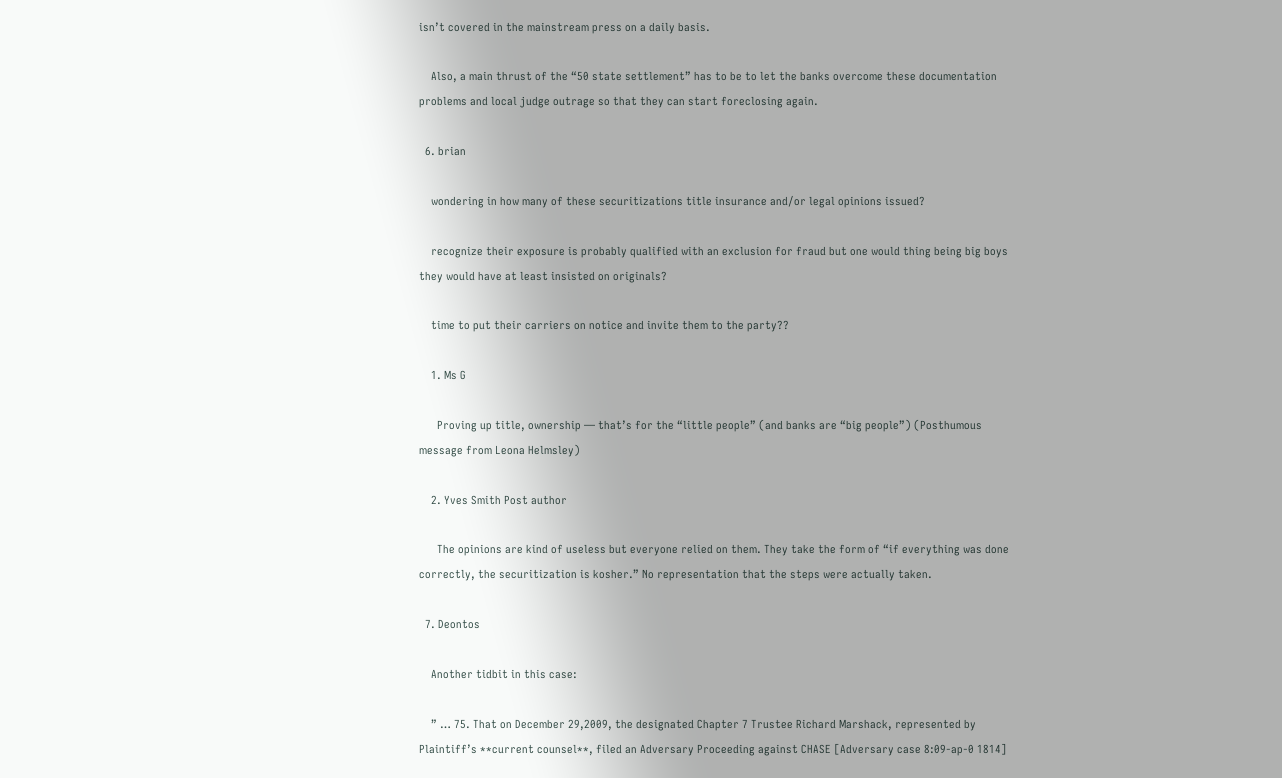isn’t covered in the mainstream press on a daily basis.

    Also, a main thrust of the “50 state settlement” has to be to let the banks overcome these documentation problems and local judge outrage so that they can start foreclosing again.

  6. brian

    wondering in how many of these securitizations title insurance and/or legal opinions issued?

    recognize their exposure is probably qualified with an exclusion for fraud but one would thing being big boys they would have at least insisted on originals?

    time to put their carriers on notice and invite them to the party??

    1. Ms G

      Proving up title, ownership — that’s for the “little people” (and banks are “big people”) (Posthumous message from Leona Helmsley)

    2. Yves Smith Post author

      The opinions are kind of useless but everyone relied on them. They take the form of “if everything was done correctly, the securitization is kosher.” No representation that the steps were actually taken.

  7. Deontos

    Another tidbit in this case:

    ” … 75. That on December 29,2009, the designated Chapter 7 Trustee Richard Marshack, represented by Plaintiff’s **current counsel**, filed an Adversary Proceeding against CHASE [Adversary case 8:09-ap-0 1814]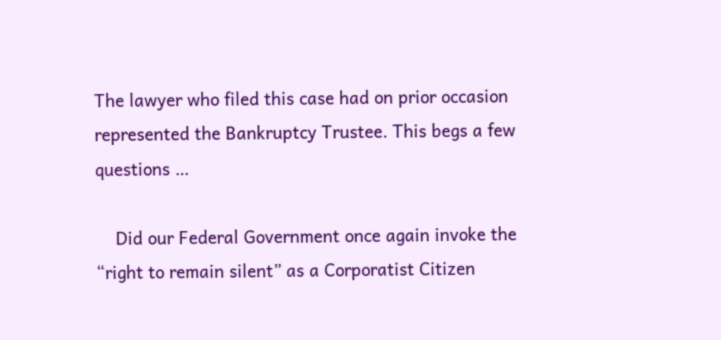The lawyer who filed this case had on prior occasion represented the Bankruptcy Trustee. This begs a few questions …

    Did our Federal Government once again invoke the “right to remain silent” as a Corporatist Citizen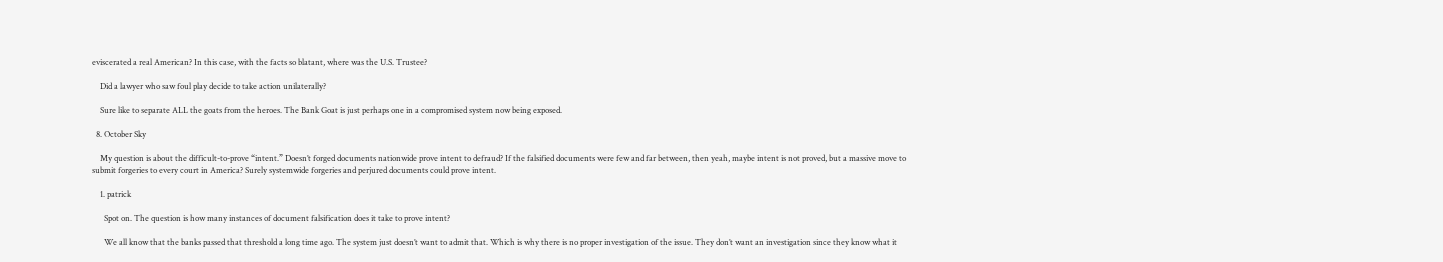eviscerated a real American? In this case, with the facts so blatant, where was the U.S. Trustee?

    Did a lawyer who saw foul play decide to take action unilaterally?

    Sure like to separate ALL the goats from the heroes. The Bank Goat is just perhaps one in a compromised system now being exposed.

  8. October Sky

    My question is about the difficult-to-prove “intent.” Doesn’t forged documents nationwide prove intent to defraud? If the falsified documents were few and far between, then yeah, maybe intent is not proved, but a massive move to submit forgeries to every court in America? Surely systemwide forgeries and perjured documents could prove intent.

    1. patrick

      Spot on. The question is how many instances of document falsification does it take to prove intent?

      We all know that the banks passed that threshold a long time ago. The system just doesn’t want to admit that. Which is why there is no proper investigation of the issue. They don’t want an investigation since they know what it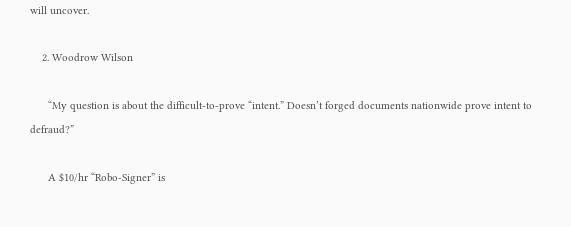will uncover.

    2. Woodrow Wilson

      “My question is about the difficult-to-prove “intent.” Doesn’t forged documents nationwide prove intent to defraud?”

      A $10/hr “Robo-Signer” is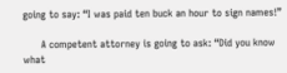going to say: “I was paid ten buck an hour to sign names!”

      A competent attorney is going to ask: “Did you know what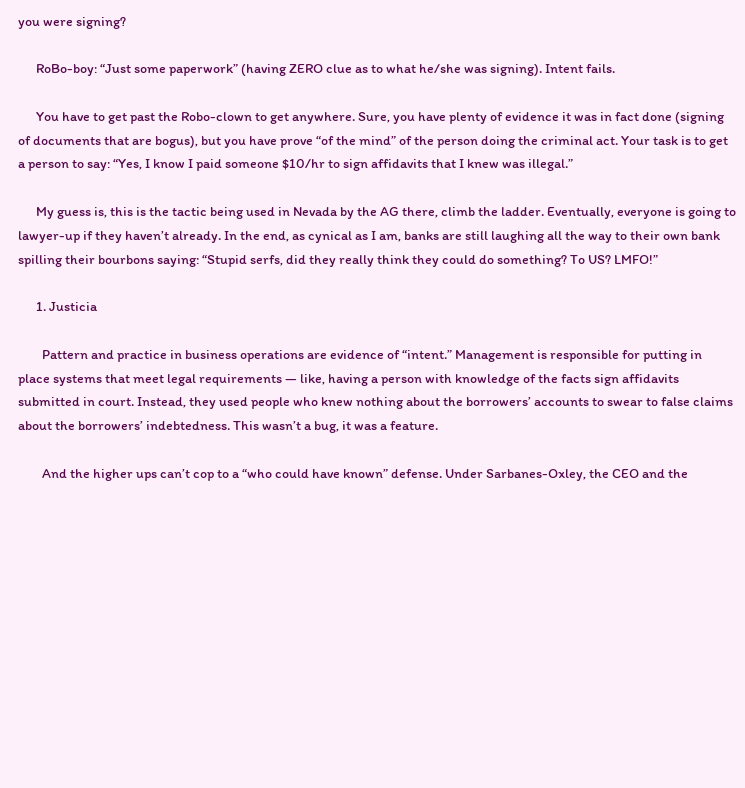you were signing?

      RoBo-boy: “Just some paperwork” (having ZERO clue as to what he/she was signing). Intent fails.

      You have to get past the Robo-clown to get anywhere. Sure, you have plenty of evidence it was in fact done (signing of documents that are bogus), but you have prove “of the mind” of the person doing the criminal act. Your task is to get a person to say: “Yes, I know I paid someone $10/hr to sign affidavits that I knew was illegal.”

      My guess is, this is the tactic being used in Nevada by the AG there, climb the ladder. Eventually, everyone is going to lawyer-up if they haven’t already. In the end, as cynical as I am, banks are still laughing all the way to their own bank spilling their bourbons saying: “Stupid serfs, did they really think they could do something? To US? LMFO!”

      1. Justicia

        Pattern and practice in business operations are evidence of “intent.” Management is responsible for putting in place systems that meet legal requirements — like, having a person with knowledge of the facts sign affidavits submitted in court. Instead, they used people who knew nothing about the borrowers’ accounts to swear to false claims about the borrowers’ indebtedness. This wasn’t a bug, it was a feature.

        And the higher ups can’t cop to a “who could have known” defense. Under Sarbanes-Oxley, the CEO and the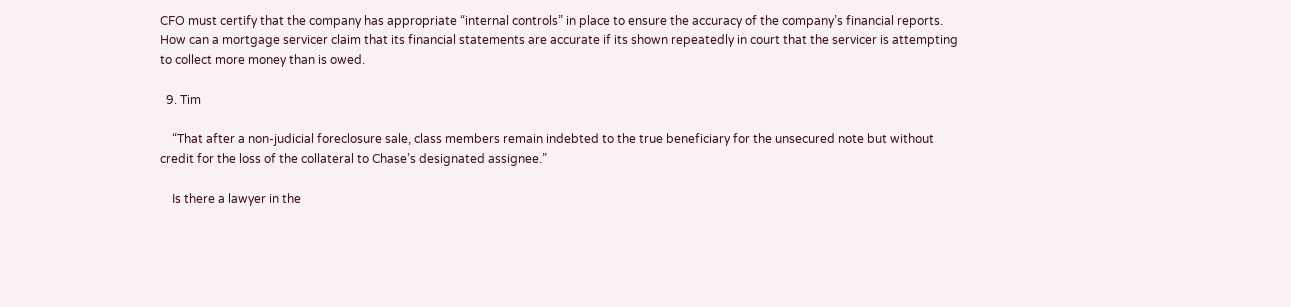CFO must certify that the company has appropriate “internal controls” in place to ensure the accuracy of the company’s financial reports. How can a mortgage servicer claim that its financial statements are accurate if its shown repeatedly in court that the servicer is attempting to collect more money than is owed.

  9. Tim

    “That after a non-judicial foreclosure sale, class members remain indebted to the true beneficiary for the unsecured note but without credit for the loss of the collateral to Chase’s designated assignee.”

    Is there a lawyer in the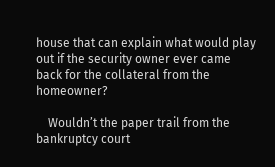house that can explain what would play out if the security owner ever came back for the collateral from the homeowner?

    Wouldn’t the paper trail from the bankruptcy court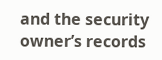and the security owner’s records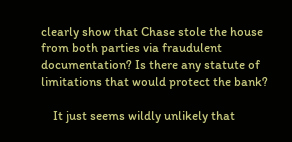clearly show that Chase stole the house from both parties via fraudulent documentation? Is there any statute of limitations that would protect the bank?

    It just seems wildly unlikely that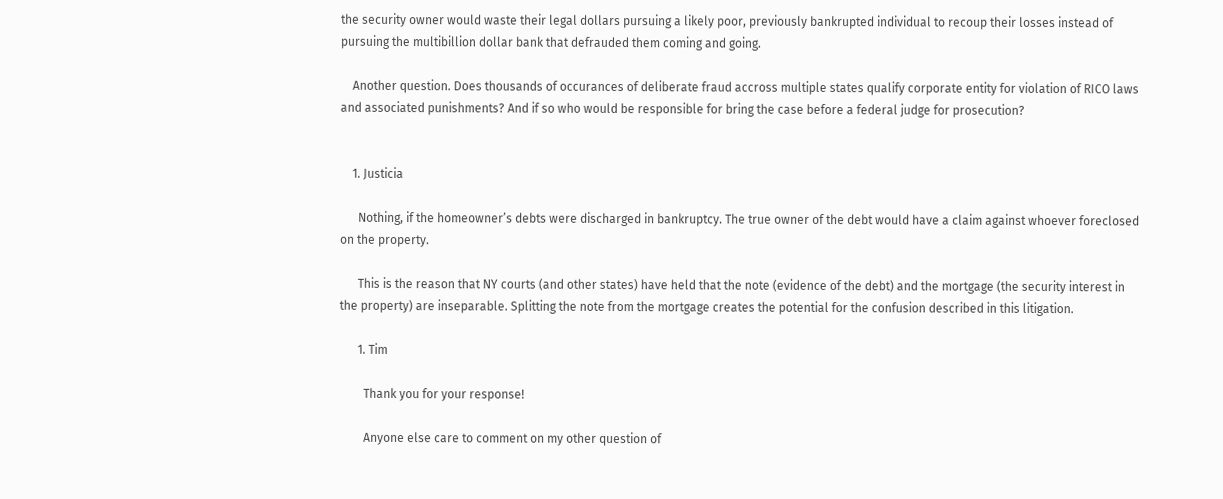the security owner would waste their legal dollars pursuing a likely poor, previously bankrupted individual to recoup their losses instead of pursuing the multibillion dollar bank that defrauded them coming and going.

    Another question. Does thousands of occurances of deliberate fraud accross multiple states qualify corporate entity for violation of RICO laws and associated punishments? And if so who would be responsible for bring the case before a federal judge for prosecution?


    1. Justicia

      Nothing, if the homeowner’s debts were discharged in bankruptcy. The true owner of the debt would have a claim against whoever foreclosed on the property.

      This is the reason that NY courts (and other states) have held that the note (evidence of the debt) and the mortgage (the security interest in the property) are inseparable. Splitting the note from the mortgage creates the potential for the confusion described in this litigation.

      1. Tim

        Thank you for your response!

        Anyone else care to comment on my other question of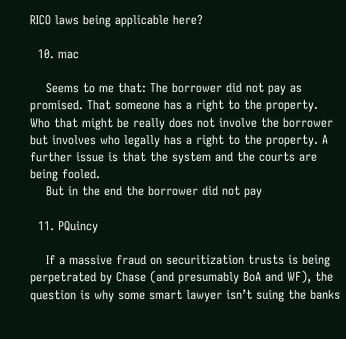RICO laws being applicable here?

  10. mac

    Seems to me that: The borrower did not pay as promised. That someone has a right to the property. Who that might be really does not involve the borrower but involves who legally has a right to the property. A further issue is that the system and the courts are being fooled.
    But in the end the borrower did not pay

  11. PQuincy

    If a massive fraud on securitization trusts is being perpetrated by Chase (and presumably BoA and WF), the question is why some smart lawyer isn’t suing the banks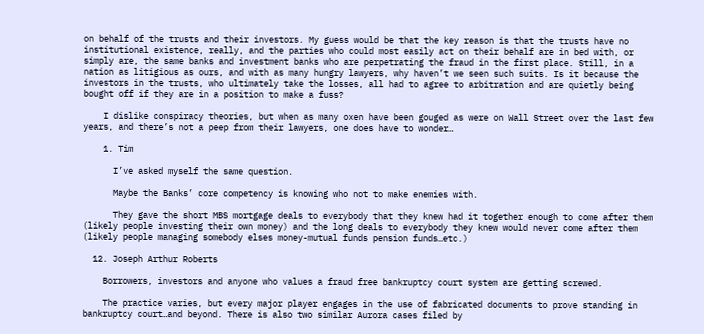on behalf of the trusts and their investors. My guess would be that the key reason is that the trusts have no institutional existence, really, and the parties who could most easily act on their behalf are in bed with, or simply are, the same banks and investment banks who are perpetrating the fraud in the first place. Still, in a nation as litigious as ours, and with as many hungry lawyers, why haven’t we seen such suits. Is it because the investors in the trusts, who ultimately take the losses, all had to agree to arbitration and are quietly being bought off if they are in a position to make a fuss?

    I dislike conspiracy theories, but when as many oxen have been gouged as were on Wall Street over the last few years, and there’s not a peep from their lawyers, one does have to wonder…

    1. Tim

      I’ve asked myself the same question.

      Maybe the Banks’ core competency is knowing who not to make enemies with.

      They gave the short MBS mortgage deals to everybody that they knew had it together enough to come after them (likely people investing their own money) and the long deals to everybody they knew would never come after them (likely people managing somebody elses money-mutual funds pension funds…etc.)

  12. Joseph Arthur Roberts

    Borrowers, investors and anyone who values a fraud free bankruptcy court system are getting screwed.

    The practice varies, but every major player engages in the use of fabricated documents to prove standing in bankruptcy court…and beyond. There is also two similar Aurora cases filed by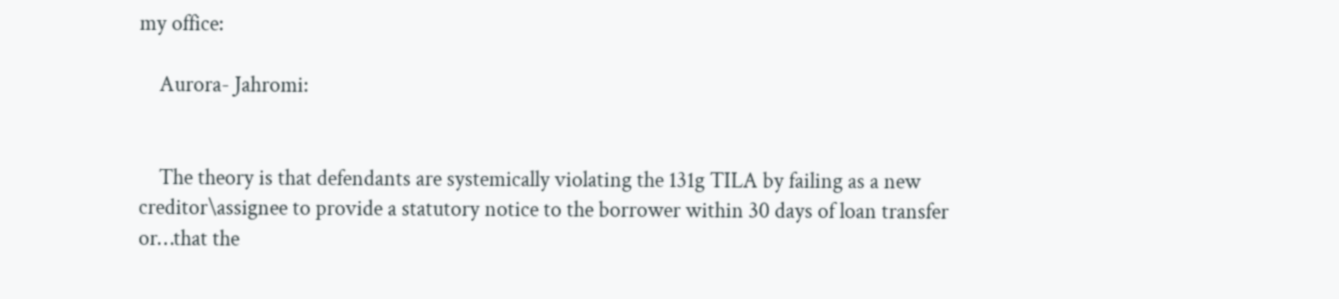my office:

    Aurora- Jahromi:


    The theory is that defendants are systemically violating the 131g TILA by failing as a new creditor\assignee to provide a statutory notice to the borrower within 30 days of loan transfer or…that the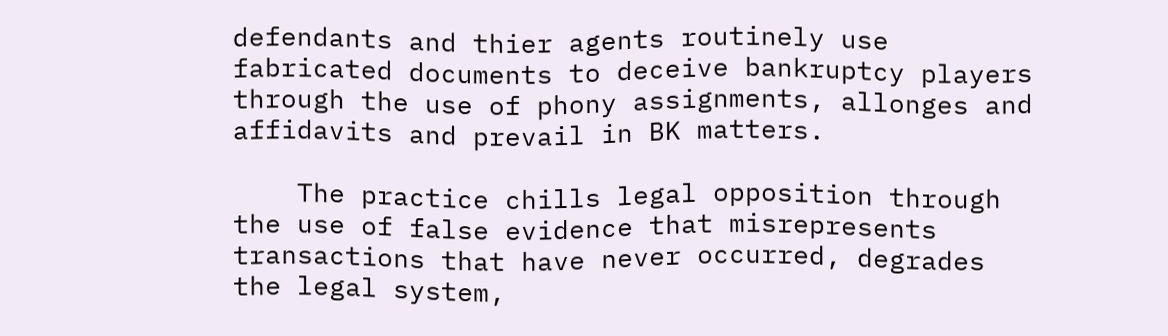defendants and thier agents routinely use fabricated documents to deceive bankruptcy players through the use of phony assignments, allonges and affidavits and prevail in BK matters.

    The practice chills legal opposition through the use of false evidence that misrepresents transactions that have never occurred, degrades the legal system,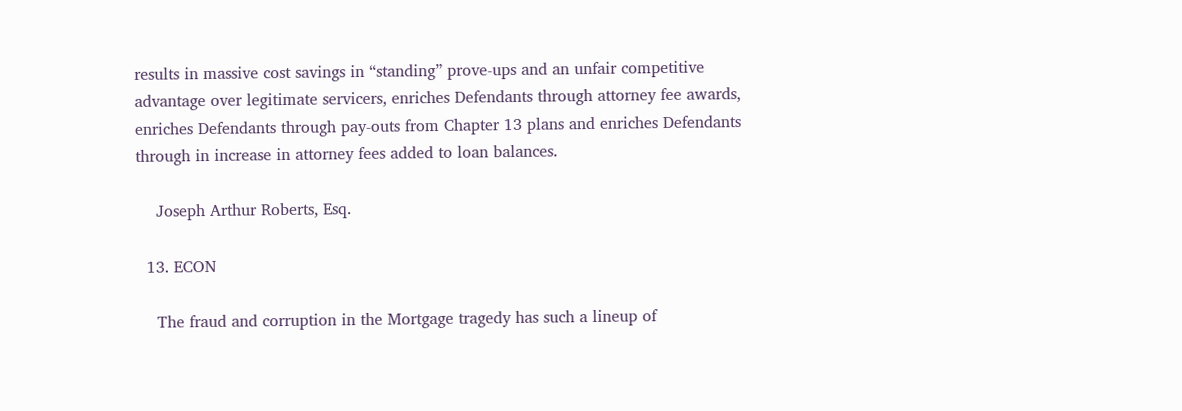results in massive cost savings in “standing” prove-ups and an unfair competitive advantage over legitimate servicers, enriches Defendants through attorney fee awards, enriches Defendants through pay-outs from Chapter 13 plans and enriches Defendants through in increase in attorney fees added to loan balances.

    Joseph Arthur Roberts, Esq.

  13. ECON

    The fraud and corruption in the Mortgage tragedy has such a lineup of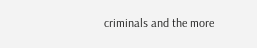criminals and the more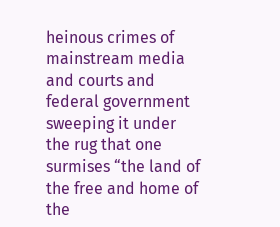heinous crimes of mainstream media and courts and federal government sweeping it under the rug that one surmises “the land of the free and home of the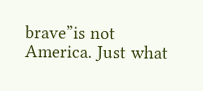brave”is not America. Just what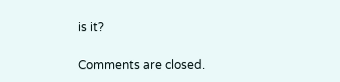is it?

Comments are closed.